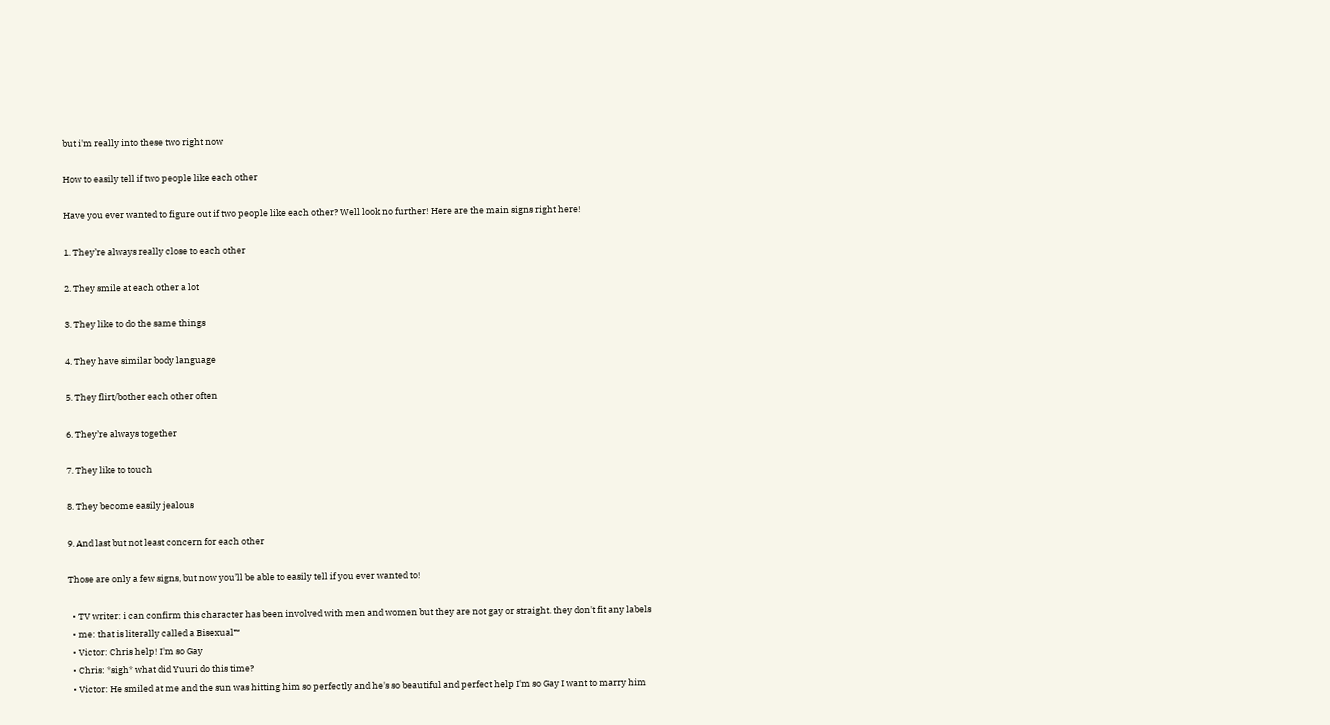but i'm really into these two right now

How to easily tell if two people like each other

Have you ever wanted to figure out if two people like each other? Well look no further! Here are the main signs right here!

1. They’re always really close to each other

2. They smile at each other a lot

3. They like to do the same things

4. They have similar body language

5. They flirt/bother each other often

6. They’re always together

7. They like to touch

8. They become easily jealous

9. And last but not least concern for each other

Those are only a few signs, but now you’ll be able to easily tell if you ever wanted to!

  • TV writer: i can confirm this character has been involved with men and women but they are not gay or straight. they don't fit any labels
  • me: that is literally called a Bisexual™
  • Victor: Chris help! I'm so Gay
  • Chris: *sigh* what did Yuuri do this time?
  • Victor: He smiled at me and the sun was hitting him so perfectly and he's so beautiful and perfect help I'm so Gay I want to marry him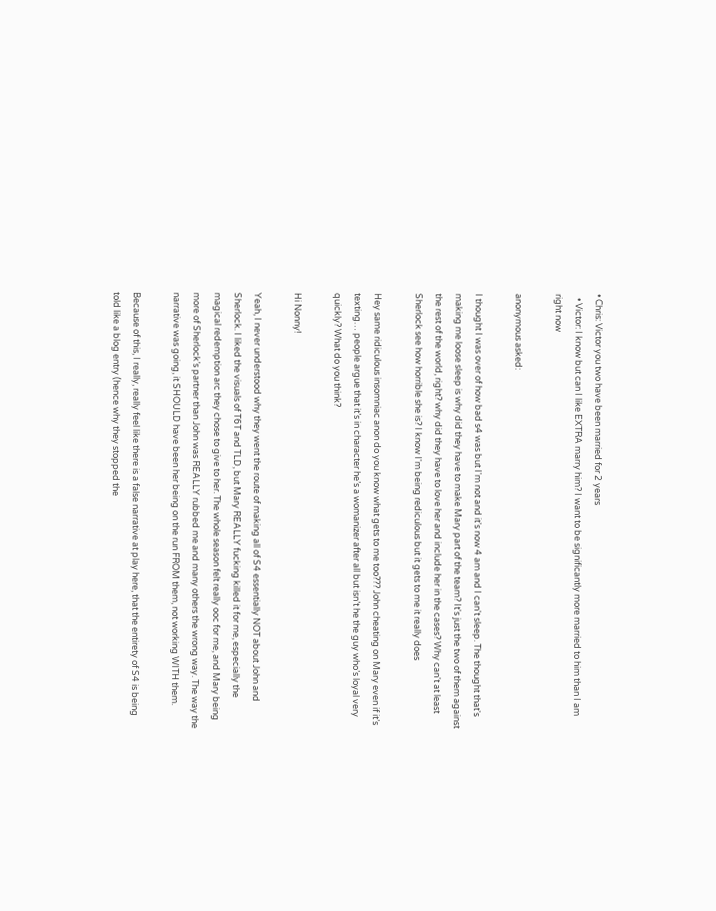• Chris: Victor you two have been married for 2 years
  • Victor: I know but can I like EXTRA marry him? I want to be significantly more married to him than I am right now

anonymous asked:

I thought I was over of how bad s4 was but I'm not and it's now 4 am and I can't sleep. The thought that's making me loose sleep is why did they have to make Mary part of the team? It's just the two of them against the rest of the world, right? why did they have to love her and include her in the cases? Why can't at least Sherlock see how horrible she is? I know I'm being rediculous but it gets to me it really does

Hey same ridiculous insomniac anon do you know what gets to me too??? John cheating on Mary even if it’s texting… people argue that it’s in character he’s a womanizer after all but isn’t he the guy who’s loyal very quickly? What do you think?

Hi Nonny!

Yeah, I never understood why they went the route of making all of S4 essentially NOT about John and Sherlock. I liked the visuals of T6T and TLD, but Mary REALLY fucking killed it for me, especially the magical redemption arc they chose to give to her. The whole season felt really ooc for me, and Mary being more of Sherlock’s partner than John was REALLY rubbed me and many others the wrong way. The way the narrative was going, it SHOULD have been her being on the run FROM them, not working WITH them.

Because of this, I really, really feel like there is a false narrative at play here, that the entirety of S4 is being told like a blog entry (hence why they stopped the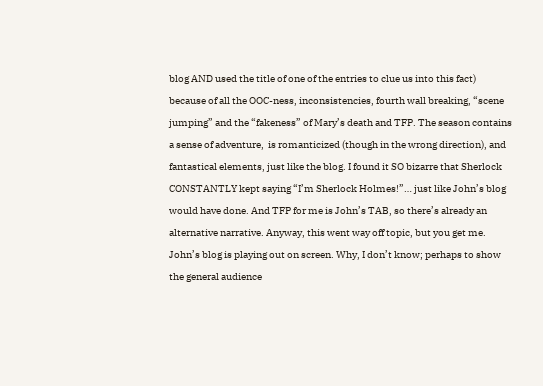blog AND used the title of one of the entries to clue us into this fact) because of all the OOC-ness, inconsistencies, fourth wall breaking, “scene jumping” and the “fakeness” of Mary’s death and TFP. The season contains a sense of adventure,  is romanticized (though in the wrong direction), and fantastical elements, just like the blog. I found it SO bizarre that Sherlock CONSTANTLY kept saying “I’m Sherlock Holmes!”… just like John’s blog would have done. And TFP for me is John’s TAB, so there’s already an alternative narrative. Anyway, this went way off topic, but you get me. John’s blog is playing out on screen. Why, I don’t know; perhaps to show the general audience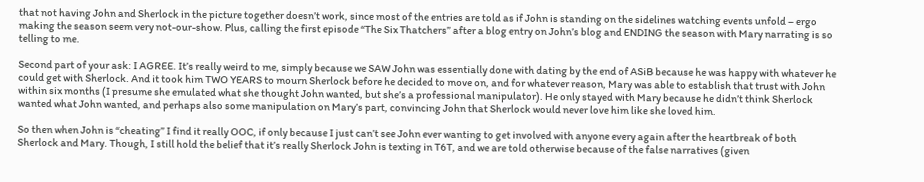that not having John and Sherlock in the picture together doesn’t work, since most of the entries are told as if John is standing on the sidelines watching events unfold – ergo making the season seem very not-our-show. Plus, calling the first episode “The Six Thatchers” after a blog entry on John’s blog and ENDING the season with Mary narrating is so telling to me.

Second part of your ask: I AGREE. It’s really weird to me, simply because we SAW John was essentially done with dating by the end of ASiB because he was happy with whatever he could get with Sherlock. And it took him TWO YEARS to mourn Sherlock before he decided to move on, and for whatever reason, Mary was able to establish that trust with John within six months (I presume she emulated what she thought John wanted, but she’s a professional manipulator). He only stayed with Mary because he didn’t think Sherlock wanted what John wanted, and perhaps also some manipulation on Mary’s part, convincing John that Sherlock would never love him like she loved him.

So then when John is “cheating” I find it really OOC, if only because I just can’t see John ever wanting to get involved with anyone every again after the heartbreak of both Sherlock and Mary. Though, I still hold the belief that it’s really Sherlock John is texting in T6T, and we are told otherwise because of the false narratives (given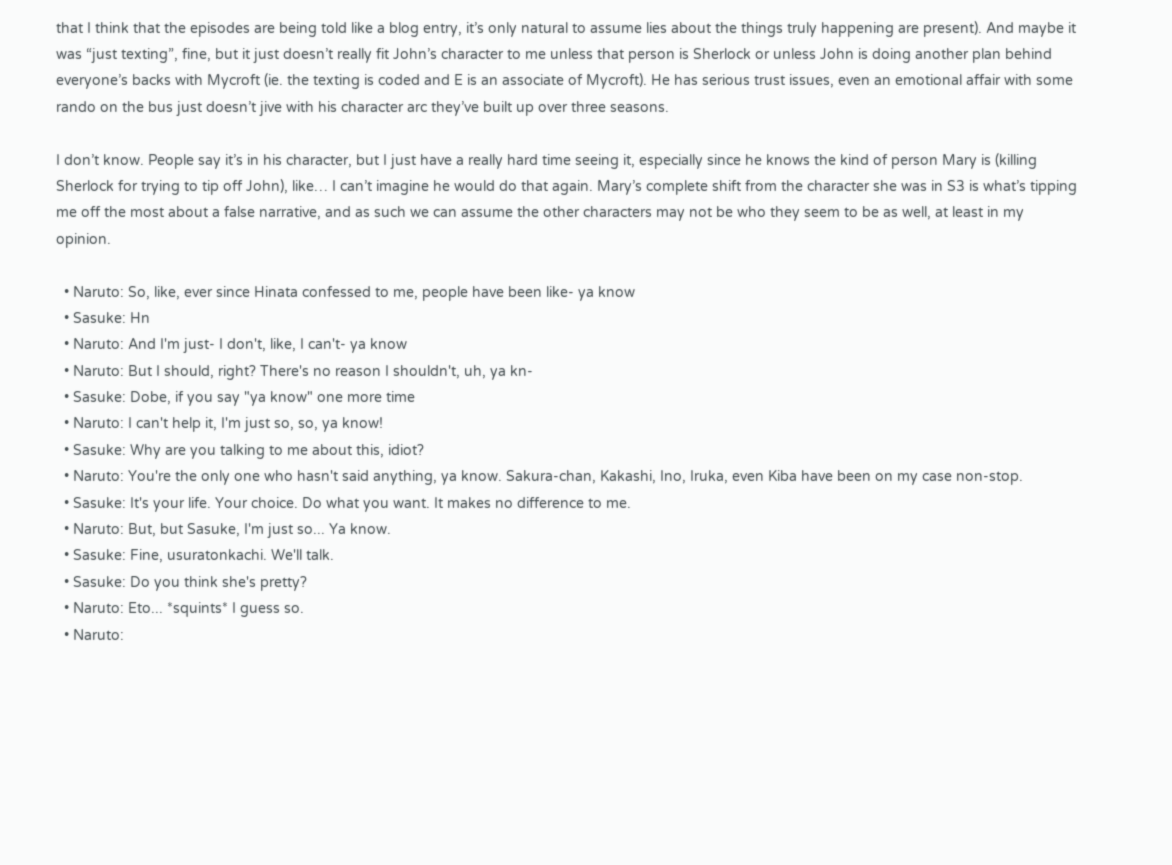that I think that the episodes are being told like a blog entry, it’s only natural to assume lies about the things truly happening are present). And maybe it was “just texting”, fine, but it just doesn’t really fit John’s character to me unless that person is Sherlock or unless John is doing another plan behind everyone’s backs with Mycroft (ie. the texting is coded and E is an associate of Mycroft). He has serious trust issues, even an emotional affair with some rando on the bus just doesn’t jive with his character arc they’ve built up over three seasons.

I don’t know. People say it’s in his character, but I just have a really hard time seeing it, especially since he knows the kind of person Mary is (killing Sherlock for trying to tip off John), like… I can’t imagine he would do that again. Mary’s complete shift from the character she was in S3 is what’s tipping me off the most about a false narrative, and as such we can assume the other characters may not be who they seem to be as well, at least in my opinion.

  • Naruto: So, like, ever since Hinata confessed to me, people have been like- ya know
  • Sasuke: Hn
  • Naruto: And I'm just- I don't, like, I can't- ya know
  • Naruto: But I should, right? There's no reason I shouldn't, uh, ya kn-
  • Sasuke: Dobe, if you say "ya know" one more time
  • Naruto: I can't help it, I'm just so, so, ya know!
  • Sasuke: Why are you talking to me about this, idiot?
  • Naruto: You're the only one who hasn't said anything, ya know. Sakura-chan, Kakashi, Ino, Iruka, even Kiba have been on my case non-stop.
  • Sasuke: It's your life. Your choice. Do what you want. It makes no difference to me.
  • Naruto: But, but Sasuke, I'm just so... Ya know.
  • Sasuke: Fine, usuratonkachi. We'll talk.
  • Sasuke: Do you think she's pretty?
  • Naruto: Eto... *squints* I guess so.
  • Naruto: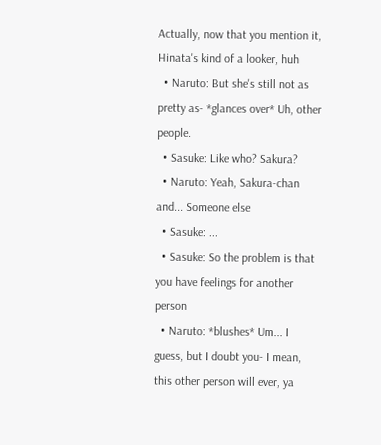Actually, now that you mention it, Hinata's kind of a looker, huh
  • Naruto: But she's still not as pretty as- *glances over* Uh, other people.
  • Sasuke: Like who? Sakura?
  • Naruto: Yeah, Sakura-chan and... Someone else
  • Sasuke: ...
  • Sasuke: So the problem is that you have feelings for another person
  • Naruto: *blushes* Um... I guess, but I doubt you- I mean, this other person will ever, ya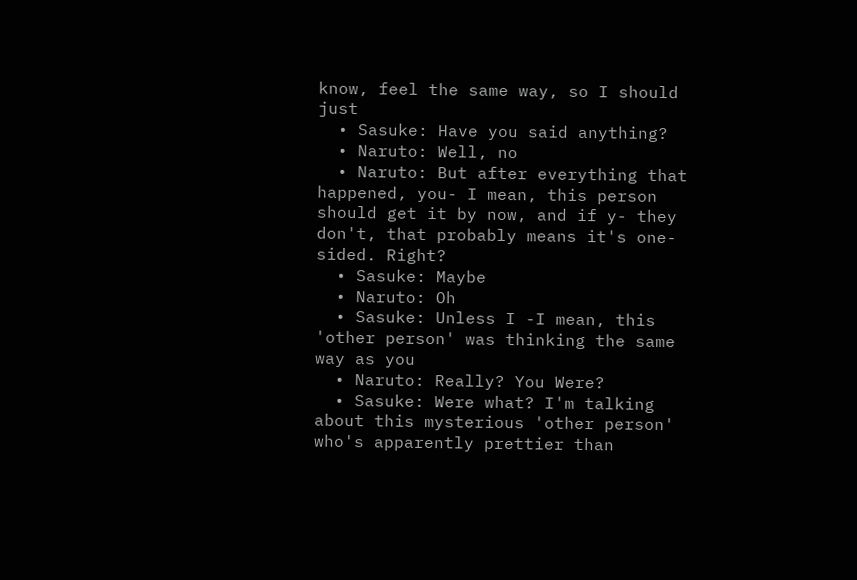know, feel the same way, so I should just
  • Sasuke: Have you said anything?
  • Naruto: Well, no
  • Naruto: But after everything that happened, you- I mean, this person should get it by now, and if y- they don't, that probably means it's one-sided. Right?
  • Sasuke: Maybe
  • Naruto: Oh
  • Sasuke: Unless I -I mean, this 'other person' was thinking the same way as you
  • Naruto: Really? You Were?
  • Sasuke: Were what? I'm talking about this mysterious 'other person' who's apparently prettier than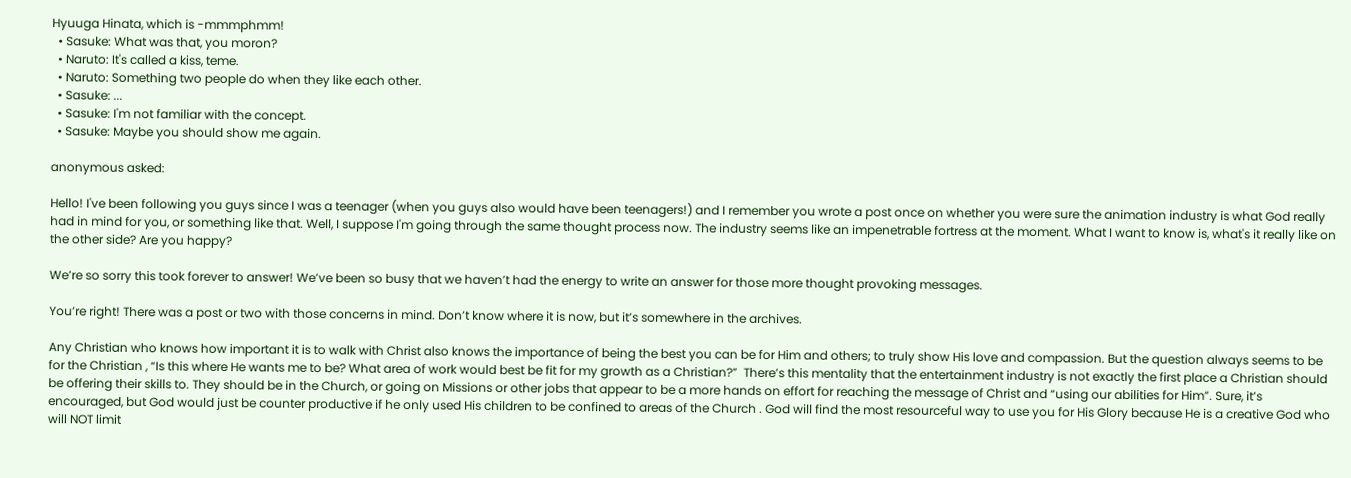Hyuuga Hinata, which is -mmmphmm!
  • Sasuke: What was that, you moron?
  • Naruto: It's called a kiss, teme.
  • Naruto: Something two people do when they like each other.
  • Sasuke: ...
  • Sasuke: I'm not familiar with the concept.
  • Sasuke: Maybe you should show me again.

anonymous asked:

Hello! I've been following you guys since I was a teenager (when you guys also would have been teenagers!) and I remember you wrote a post once on whether you were sure the animation industry is what God really had in mind for you, or something like that. Well, I suppose I'm going through the same thought process now. The industry seems like an impenetrable fortress at the moment. What I want to know is, what's it really like on the other side? Are you happy?

We’re so sorry this took forever to answer! We’ve been so busy that we haven’t had the energy to write an answer for those more thought provoking messages.

You’re right! There was a post or two with those concerns in mind. Don’t know where it is now, but it’s somewhere in the archives.

Any Christian who knows how important it is to walk with Christ also knows the importance of being the best you can be for Him and others; to truly show His love and compassion. But the question always seems to be for the Christian , “Is this where He wants me to be? What area of work would best be fit for my growth as a Christian?”  There’s this mentality that the entertainment industry is not exactly the first place a Christian should be offering their skills to. They should be in the Church, or going on Missions or other jobs that appear to be a more hands on effort for reaching the message of Christ and “using our abilities for Him”. Sure, it’s encouraged, but God would just be counter productive if he only used His children to be confined to areas of the Church . God will find the most resourceful way to use you for His Glory because He is a creative God who will NOT limit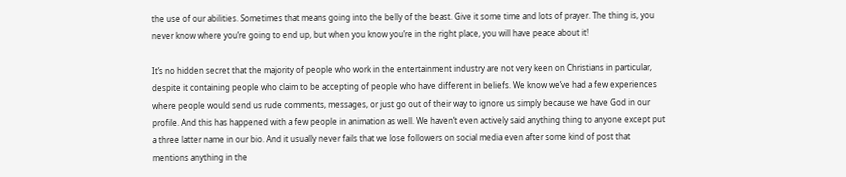the use of our abilities. Sometimes that means going into the belly of the beast. Give it some time and lots of prayer. The thing is, you never know where you’re going to end up, but when you know you’re in the right place, you will have peace about it!

It’s no hidden secret that the majority of people who work in the entertainment industry are not very keen on Christians in particular, despite it containing people who claim to be accepting of people who have different in beliefs. We know we’ve had a few experiences where people would send us rude comments, messages, or just go out of their way to ignore us simply because we have God in our profile. And this has happened with a few people in animation as well. We haven’t even actively said anything thing to anyone except put a three latter name in our bio. And it usually never fails that we lose followers on social media even after some kind of post that mentions anything in the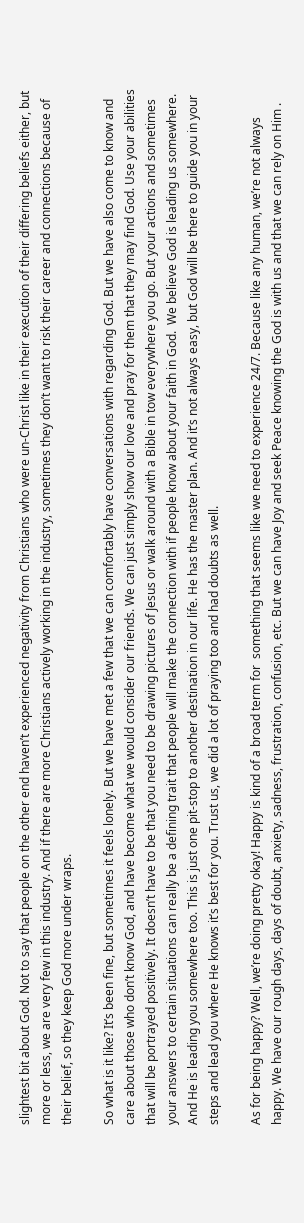slightest bit about God. Not to say that people on the other end haven’t experienced negativity from Christians who were un-Christ like in their execution of their differing beliefs either, but more or less, we are very few in this industry. And if there are more Christians actively working in the industry, sometimes they don’t want to risk their career and connections because of their belief, so they keep God more under wraps.

So what is it like? It’s been fine, but sometimes it feels lonely. But we have met a few that we can comfortably have conversations with regarding God. But we have also come to know and care about those who don’t know God, and have become what we would consider our friends. We can just simply show our love and pray for them that they may find God. Use your abilities that will be portrayed positively. It doesn’t have to be that you need to be drawing pictures of Jesus or walk around with a Bible in tow everywhere you go. But your actions and sometimes your answers to certain situations can really be a defining trait that people will make the connection with if people know about your faith in God.  We believe God is leading us somewhere. And He is leading you somewhere too. This is just one pit-stop to another destination in our life. He has the master plan. And it’s not always easy, but God will be there to guide you in your steps and lead you where He knows it’s best for you. Trust us, we did a lot of praying too and had doubts as well.

As for being happy? Well, we’re doing pretty okay! Happy is kind of a broad term for  something that seems like we need to experience 24/7. Because like any human, we’re not always happy. We have our rough days, days of doubt, anxiety, sadness, frustration, confusion, etc. But we can have Joy and seek Peace knowing the God is with us and that we can rely on Him .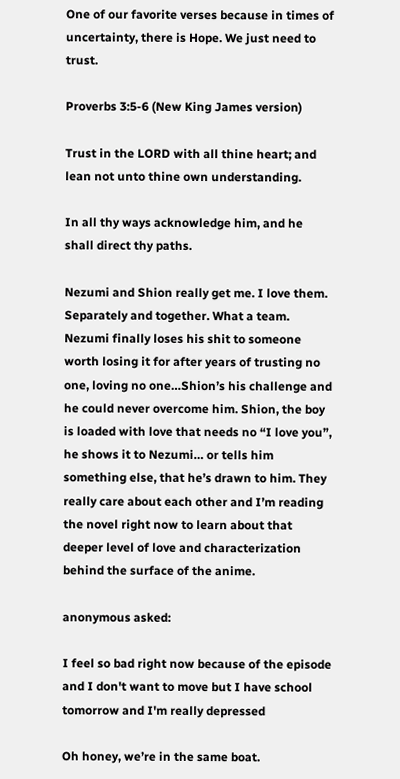One of our favorite verses because in times of uncertainty, there is Hope. We just need to trust.

Proverbs 3:5-6 (New King James version)

Trust in the LORD with all thine heart; and lean not unto thine own understanding.

In all thy ways acknowledge him, and he shall direct thy paths.

Nezumi and Shion really get me. I love them. Separately and together. What a team. Nezumi finally loses his shit to someone worth losing it for after years of trusting no one, loving no one…Shion’s his challenge and he could never overcome him. Shion, the boy is loaded with love that needs no “I love you”, he shows it to Nezumi… or tells him something else, that he’s drawn to him. They really care about each other and I’m reading the novel right now to learn about that deeper level of love and characterization behind the surface of the anime.

anonymous asked:

I feel so bad right now because of the episode and I don't want to move but I have school tomorrow and I'm really depressed

Oh honey, we’re in the same boat.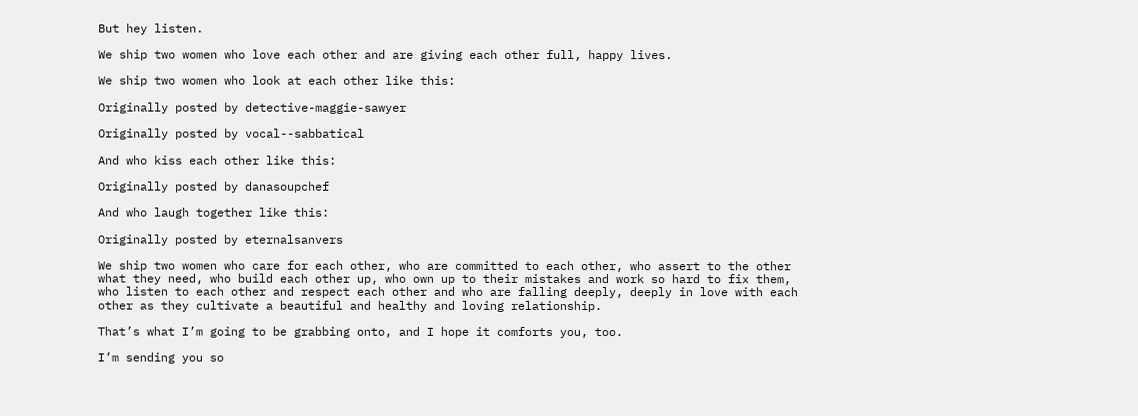But hey listen.

We ship two women who love each other and are giving each other full, happy lives.

We ship two women who look at each other like this:

Originally posted by detective-maggie-sawyer

Originally posted by vocal--sabbatical

And who kiss each other like this:

Originally posted by danasoupchef

And who laugh together like this:

Originally posted by eternalsanvers

We ship two women who care for each other, who are committed to each other, who assert to the other what they need, who build each other up, who own up to their mistakes and work so hard to fix them, who listen to each other and respect each other and who are falling deeply, deeply in love with each other as they cultivate a beautiful and healthy and loving relationship.

That’s what I’m going to be grabbing onto, and I hope it comforts you, too.

I’m sending you so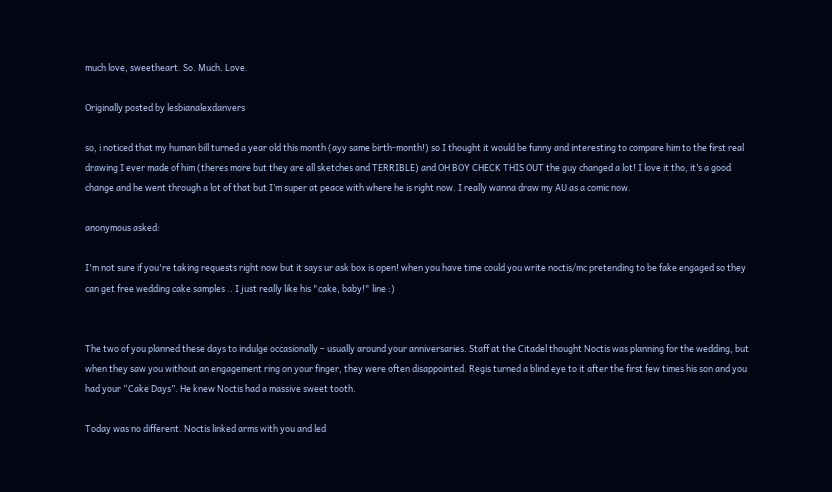much love, sweetheart. So. Much. Love.

Originally posted by lesbianalexdanvers

so, i noticed that my human bill turned a year old this month (ayy same birth-month!) so I thought it would be funny and interesting to compare him to the first real drawing I ever made of him (theres more but they are all sketches and TERRIBLE) and OH BOY CHECK THIS OUT the guy changed a lot! I love it tho, it’s a good change and he went through a lot of that but I’m super at peace with where he is right now. I really wanna draw my AU as a comic now.

anonymous asked:

I'm not sure if you're taking requests right now but it says ur ask box is open! when you have time could you write noctis/mc pretending to be fake engaged so they can get free wedding cake samples .. I just really like his "cake, baby!" line :)


The two of you planned these days to indulge occasionally – usually around your anniversaries. Staff at the Citadel thought Noctis was planning for the wedding, but when they saw you without an engagement ring on your finger, they were often disappointed. Regis turned a blind eye to it after the first few times his son and you had your “Cake Days”. He knew Noctis had a massive sweet tooth.

Today was no different. Noctis linked arms with you and led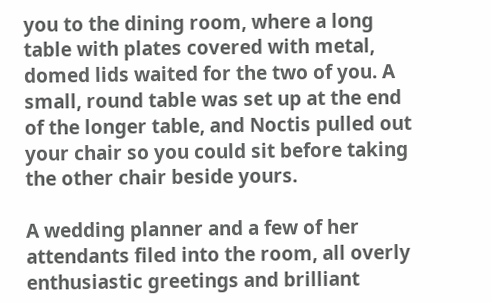you to the dining room, where a long table with plates covered with metal, domed lids waited for the two of you. A small, round table was set up at the end of the longer table, and Noctis pulled out your chair so you could sit before taking the other chair beside yours.

A wedding planner and a few of her attendants filed into the room, all overly enthusiastic greetings and brilliant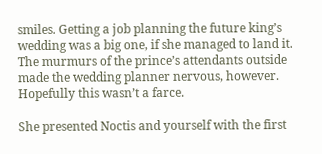smiles. Getting a job planning the future king’s wedding was a big one, if she managed to land it. The murmurs of the prince’s attendants outside made the wedding planner nervous, however. Hopefully this wasn’t a farce.

She presented Noctis and yourself with the first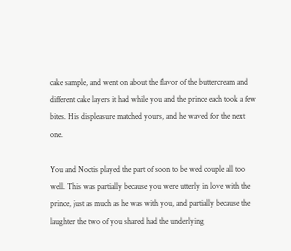cake sample, and went on about the flavor of the buttercream and different cake layers it had while you and the prince each took a few bites. His displeasure matched yours, and he waved for the next one.

You and Noctis played the part of soon to be wed couple all too well. This was partially because you were utterly in love with the prince, just as much as he was with you, and partially because the laughter the two of you shared had the underlying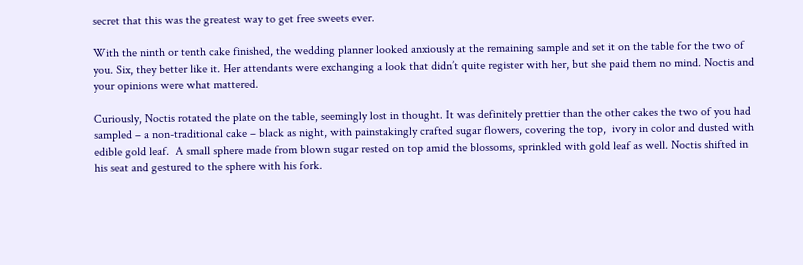secret that this was the greatest way to get free sweets ever.

With the ninth or tenth cake finished, the wedding planner looked anxiously at the remaining sample and set it on the table for the two of you. Six, they better like it. Her attendants were exchanging a look that didn’t quite register with her, but she paid them no mind. Noctis and your opinions were what mattered.

Curiously, Noctis rotated the plate on the table, seemingly lost in thought. It was definitely prettier than the other cakes the two of you had sampled – a non-traditional cake – black as night, with painstakingly crafted sugar flowers, covering the top,  ivory in color and dusted with edible gold leaf.  A small sphere made from blown sugar rested on top amid the blossoms, sprinkled with gold leaf as well. Noctis shifted in his seat and gestured to the sphere with his fork.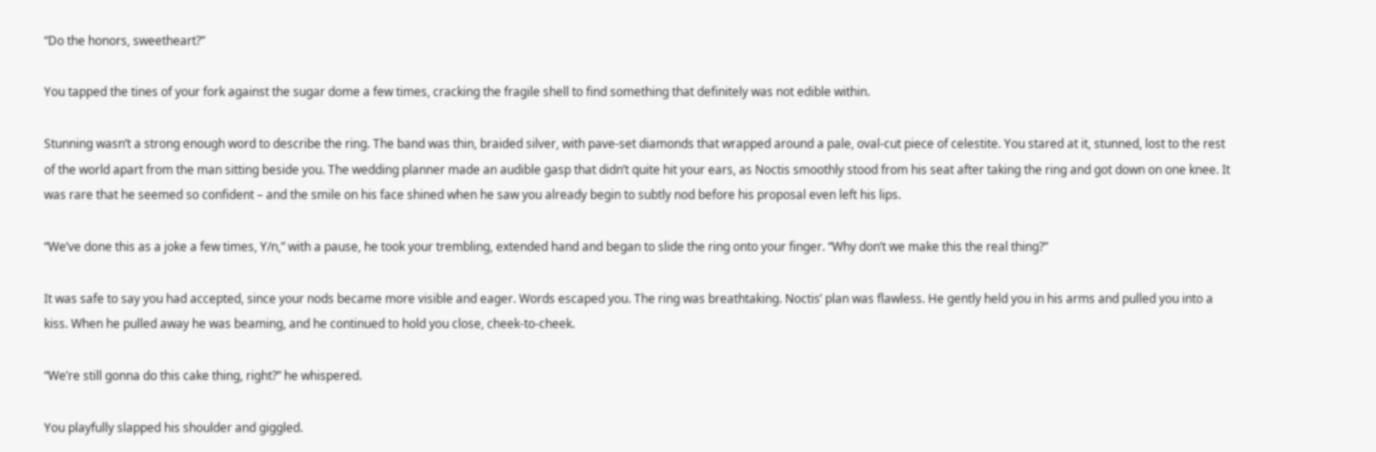“Do the honors, sweetheart?”

You tapped the tines of your fork against the sugar dome a few times, cracking the fragile shell to find something that definitely was not edible within.

Stunning wasn’t a strong enough word to describe the ring. The band was thin, braided silver, with pave-set diamonds that wrapped around a pale, oval-cut piece of celestite. You stared at it, stunned, lost to the rest of the world apart from the man sitting beside you. The wedding planner made an audible gasp that didn’t quite hit your ears, as Noctis smoothly stood from his seat after taking the ring and got down on one knee. It was rare that he seemed so confident – and the smile on his face shined when he saw you already begin to subtly nod before his proposal even left his lips.

“We’ve done this as a joke a few times, Y/n,” with a pause, he took your trembling, extended hand and began to slide the ring onto your finger. “Why don’t we make this the real thing?”

It was safe to say you had accepted, since your nods became more visible and eager. Words escaped you. The ring was breathtaking. Noctis’ plan was flawless. He gently held you in his arms and pulled you into a kiss. When he pulled away he was beaming, and he continued to hold you close, cheek-to-cheek.

“We’re still gonna do this cake thing, right?” he whispered.

You playfully slapped his shoulder and giggled.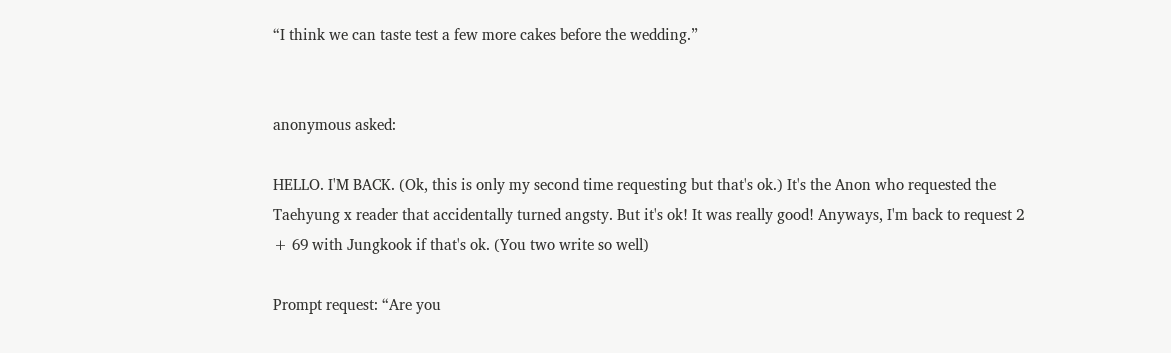“I think we can taste test a few more cakes before the wedding.”


anonymous asked:

HELLO. I'M BACK. (Ok, this is only my second time requesting but that's ok.) It's the Anon who requested the Taehyung x reader that accidentally turned angsty. But it's ok! It was really good! Anyways, I'm back to request 2 + 69 with Jungkook if that's ok. (You two write so well)

Prompt request: “Are you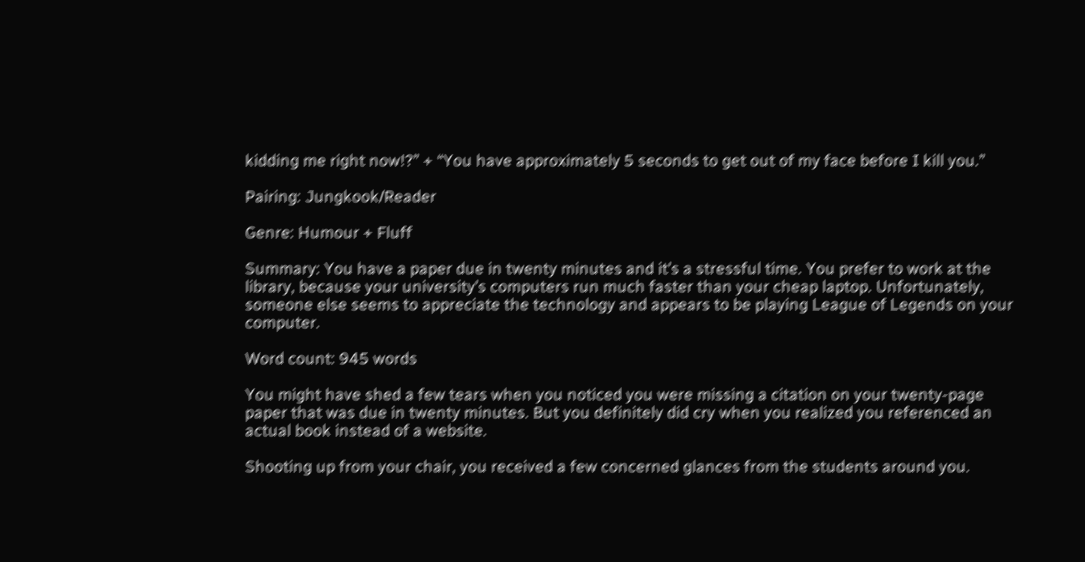kidding me right now!?” + “You have approximately 5 seconds to get out of my face before I kill you.”

Pairing: Jungkook/Reader

Genre: Humour + Fluff

Summary: You have a paper due in twenty minutes and it’s a stressful time. You prefer to work at the library, because your university’s computers run much faster than your cheap laptop. Unfortunately, someone else seems to appreciate the technology and appears to be playing League of Legends on your computer.

Word count: 945 words

You might have shed a few tears when you noticed you were missing a citation on your twenty-page paper that was due in twenty minutes. But you definitely did cry when you realized you referenced an actual book instead of a website.

Shooting up from your chair, you received a few concerned glances from the students around you.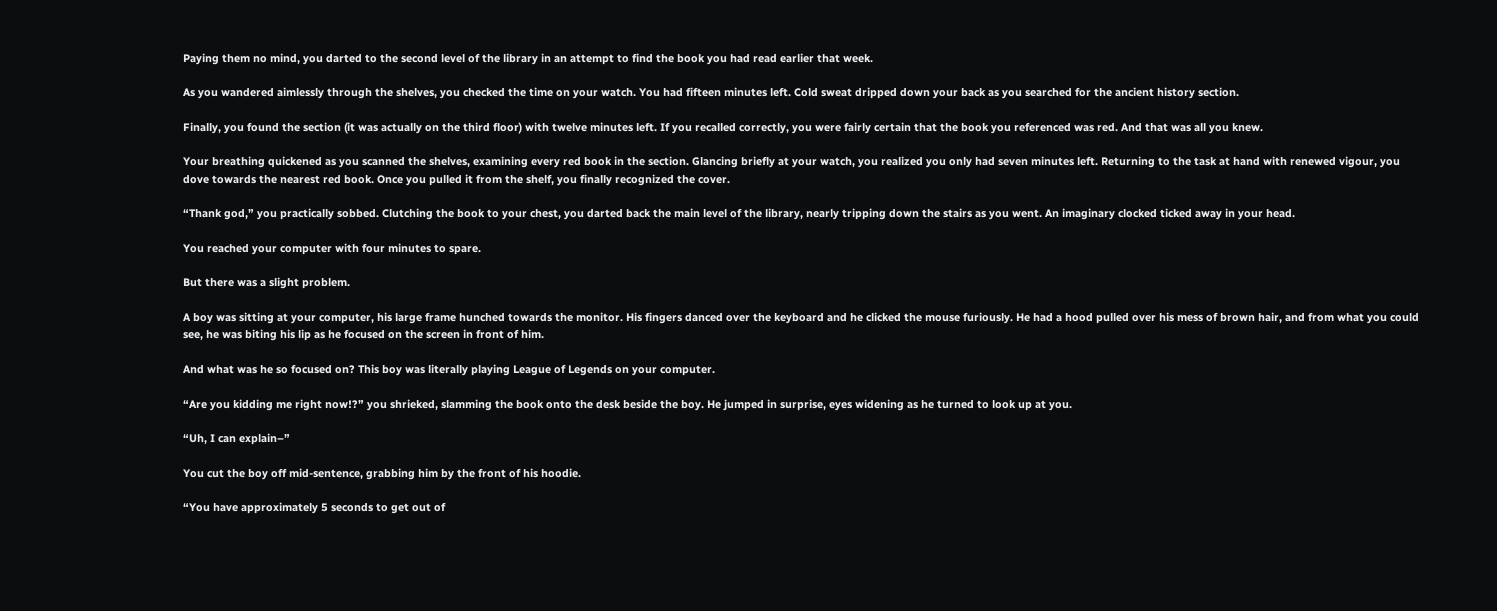Paying them no mind, you darted to the second level of the library in an attempt to find the book you had read earlier that week.

As you wandered aimlessly through the shelves, you checked the time on your watch. You had fifteen minutes left. Cold sweat dripped down your back as you searched for the ancient history section.

Finally, you found the section (it was actually on the third floor) with twelve minutes left. If you recalled correctly, you were fairly certain that the book you referenced was red. And that was all you knew.

Your breathing quickened as you scanned the shelves, examining every red book in the section. Glancing briefly at your watch, you realized you only had seven minutes left. Returning to the task at hand with renewed vigour, you dove towards the nearest red book. Once you pulled it from the shelf, you finally recognized the cover.

“Thank god,” you practically sobbed. Clutching the book to your chest, you darted back the main level of the library, nearly tripping down the stairs as you went. An imaginary clocked ticked away in your head.

You reached your computer with four minutes to spare.

But there was a slight problem.

A boy was sitting at your computer, his large frame hunched towards the monitor. His fingers danced over the keyboard and he clicked the mouse furiously. He had a hood pulled over his mess of brown hair, and from what you could see, he was biting his lip as he focused on the screen in front of him.

And what was he so focused on? This boy was literally playing League of Legends on your computer.

“Are you kidding me right now!?” you shrieked, slamming the book onto the desk beside the boy. He jumped in surprise, eyes widening as he turned to look up at you.

“Uh, I can explain–”

You cut the boy off mid-sentence, grabbing him by the front of his hoodie.

“You have approximately 5 seconds to get out of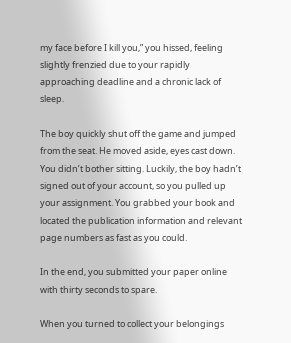my face before I kill you,” you hissed, feeling slightly frenzied due to your rapidly approaching deadline and a chronic lack of sleep.

The boy quickly shut off the game and jumped from the seat. He moved aside, eyes cast down. You didn’t bother sitting. Luckily, the boy hadn’t signed out of your account, so you pulled up your assignment. You grabbed your book and located the publication information and relevant page numbers as fast as you could.

In the end, you submitted your paper online with thirty seconds to spare.

When you turned to collect your belongings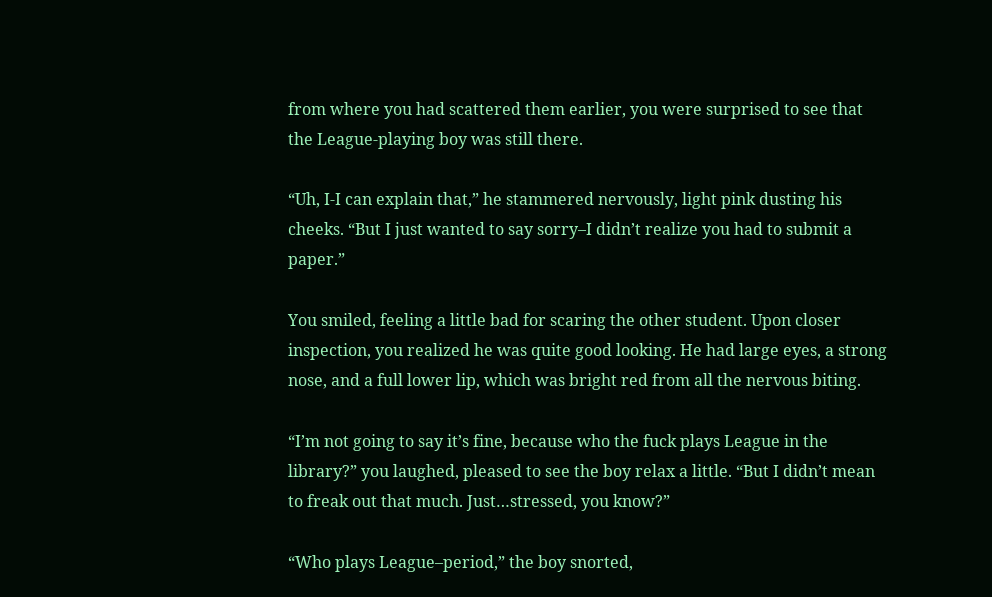from where you had scattered them earlier, you were surprised to see that the League-playing boy was still there.

“Uh, I-I can explain that,” he stammered nervously, light pink dusting his cheeks. “But I just wanted to say sorry–I didn’t realize you had to submit a paper.”

You smiled, feeling a little bad for scaring the other student. Upon closer inspection, you realized he was quite good looking. He had large eyes, a strong nose, and a full lower lip, which was bright red from all the nervous biting.

“I’m not going to say it’s fine, because who the fuck plays League in the library?” you laughed, pleased to see the boy relax a little. “But I didn’t mean to freak out that much. Just…stressed, you know?”

“Who plays League–period,” the boy snorted,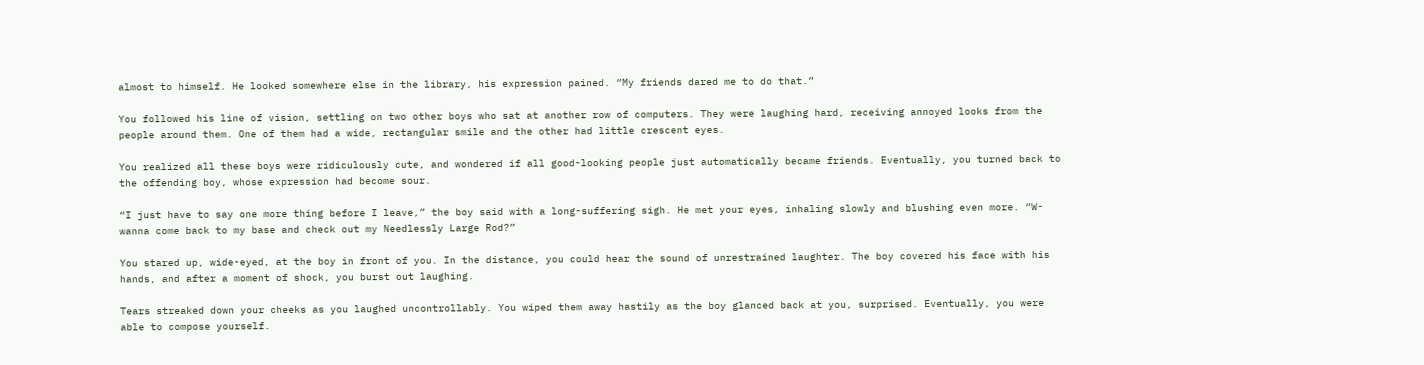almost to himself. He looked somewhere else in the library, his expression pained. “My friends dared me to do that.”

You followed his line of vision, settling on two other boys who sat at another row of computers. They were laughing hard, receiving annoyed looks from the people around them. One of them had a wide, rectangular smile and the other had little crescent eyes.

You realized all these boys were ridiculously cute, and wondered if all good-looking people just automatically became friends. Eventually, you turned back to the offending boy, whose expression had become sour.

“I just have to say one more thing before I leave,” the boy said with a long-suffering sigh. He met your eyes, inhaling slowly and blushing even more. “W-wanna come back to my base and check out my Needlessly Large Rod?”

You stared up, wide-eyed, at the boy in front of you. In the distance, you could hear the sound of unrestrained laughter. The boy covered his face with his hands, and after a moment of shock, you burst out laughing.

Tears streaked down your cheeks as you laughed uncontrollably. You wiped them away hastily as the boy glanced back at you, surprised. Eventually, you were able to compose yourself.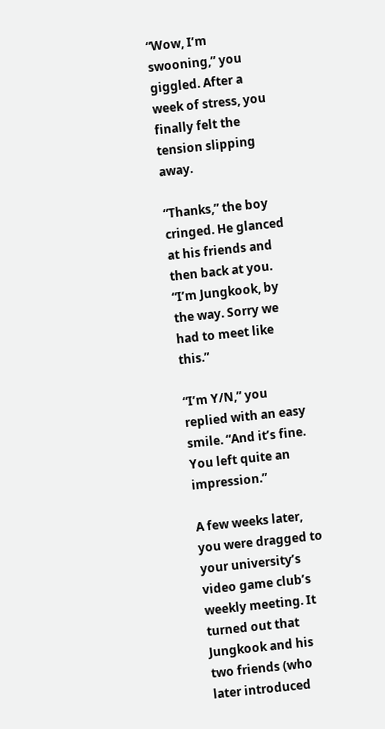“Wow, I’m swooning,” you giggled. After a week of stress, you finally felt the tension slipping away.

“Thanks,” the boy cringed. He glanced at his friends and then back at you. “I’m Jungkook, by the way. Sorry we had to meet like this.”

“I’m Y/N,” you replied with an easy smile. “And it’s fine. You left quite an impression.”

A few weeks later, you were dragged to your university’s video game club’s weekly meeting. It turned out that Jungkook and his two friends (who later introduced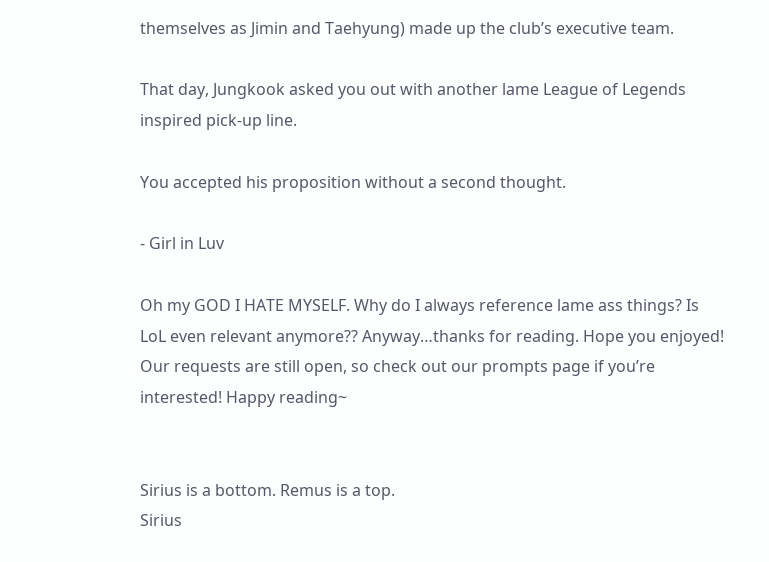themselves as Jimin and Taehyung) made up the club’s executive team.

That day, Jungkook asked you out with another lame League of Legends inspired pick-up line.

You accepted his proposition without a second thought.

- Girl in Luv

Oh my GOD I HATE MYSELF. Why do I always reference lame ass things? Is LoL even relevant anymore?? Anyway…thanks for reading. Hope you enjoyed! Our requests are still open, so check out our prompts page if you’re interested! Happy reading~


Sirius is a bottom. Remus is a top.
Sirius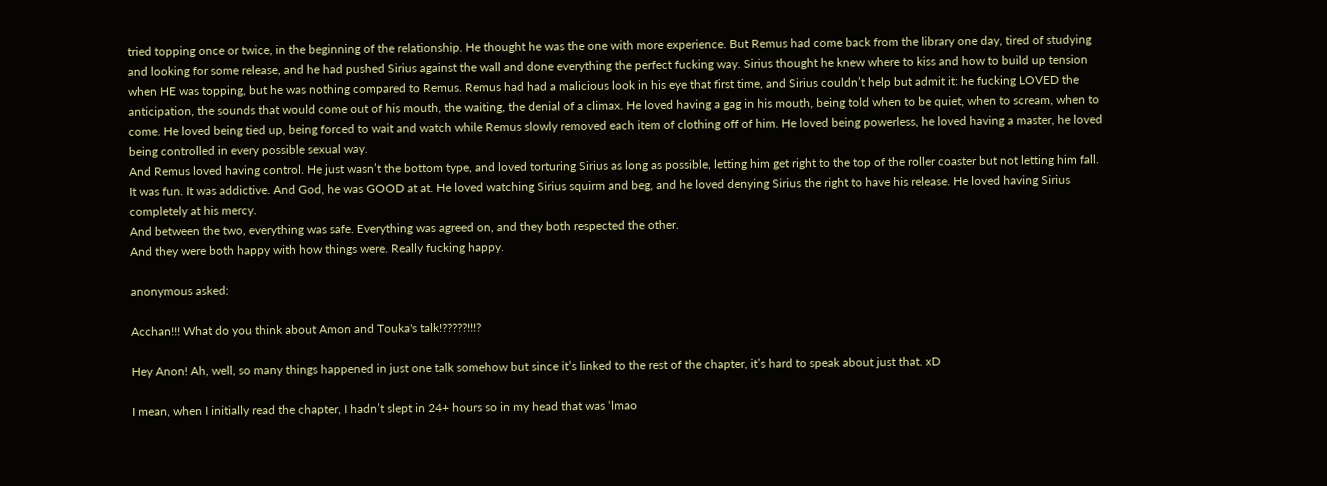tried topping once or twice, in the beginning of the relationship. He thought he was the one with more experience. But Remus had come back from the library one day, tired of studying and looking for some release, and he had pushed Sirius against the wall and done everything the perfect fucking way. Sirius thought he knew where to kiss and how to build up tension when HE was topping, but he was nothing compared to Remus. Remus had had a malicious look in his eye that first time, and Sirius couldn’t help but admit it: he fucking LOVED the anticipation, the sounds that would come out of his mouth, the waiting, the denial of a climax. He loved having a gag in his mouth, being told when to be quiet, when to scream, when to come. He loved being tied up, being forced to wait and watch while Remus slowly removed each item of clothing off of him. He loved being powerless, he loved having a master, he loved being controlled in every possible sexual way.
And Remus loved having control. He just wasn’t the bottom type, and loved torturing Sirius as long as possible, letting him get right to the top of the roller coaster but not letting him fall. It was fun. It was addictive. And God, he was GOOD at at. He loved watching Sirius squirm and beg, and he loved denying Sirius the right to have his release. He loved having Sirius completely at his mercy.
And between the two, everything was safe. Everything was agreed on, and they both respected the other.
And they were both happy with how things were. Really fucking happy.

anonymous asked:

Acchan!!! What do you think about Amon and Touka's talk!?????!!!?

Hey Anon! Ah, well, so many things happened in just one talk somehow but since it’s linked to the rest of the chapter, it’s hard to speak about just that. xD

I mean, when I initially read the chapter, I hadn’t slept in 24+ hours so in my head that was ‘lmao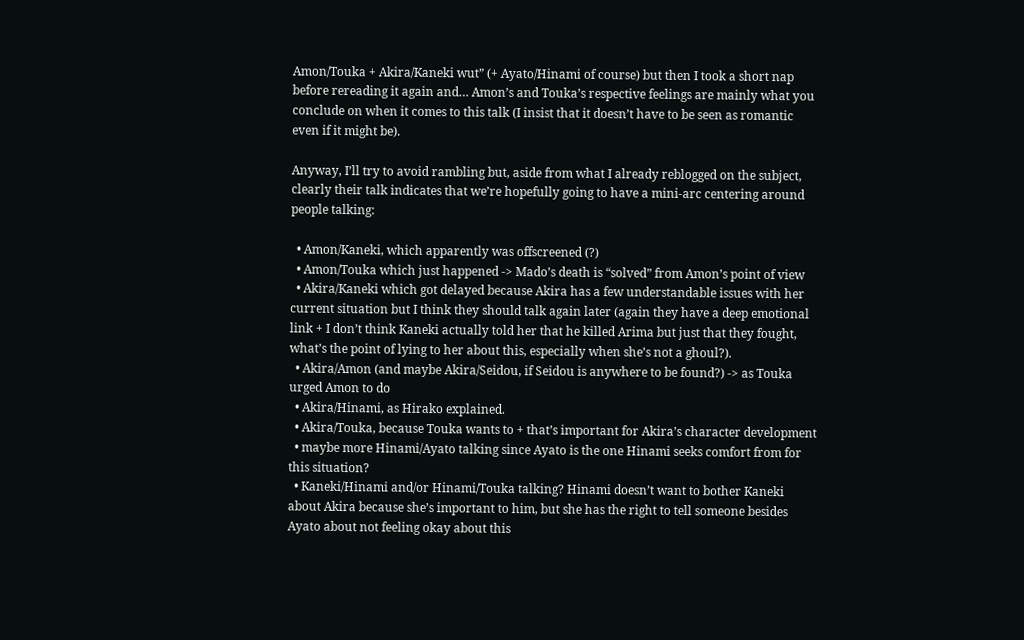Amon/Touka + Akira/Kaneki wut” (+ Ayato/Hinami of course) but then I took a short nap before rereading it again and… Amon’s and Touka’s respective feelings are mainly what you conclude on when it comes to this talk (I insist that it doesn’t have to be seen as romantic even if it might be).

Anyway, I’ll try to avoid rambling but, aside from what I already reblogged on the subject, clearly their talk indicates that we’re hopefully going to have a mini-arc centering around people talking:

  • Amon/Kaneki, which apparently was offscreened (?)
  • Amon/Touka which just happened -> Mado’s death is “solved” from Amon’s point of view
  • Akira/Kaneki which got delayed because Akira has a few understandable issues with her current situation but I think they should talk again later (again they have a deep emotional link + I don’t think Kaneki actually told her that he killed Arima but just that they fought, what’s the point of lying to her about this, especially when she’s not a ghoul?).
  • Akira/Amon (and maybe Akira/Seidou, if Seidou is anywhere to be found?) -> as Touka urged Amon to do
  • Akira/Hinami, as Hirako explained.
  • Akira/Touka, because Touka wants to + that’s important for Akira’s character development
  • maybe more Hinami/Ayato talking since Ayato is the one Hinami seeks comfort from for this situation?
  • Kaneki/Hinami and/or Hinami/Touka talking? Hinami doesn’t want to bother Kaneki about Akira because she’s important to him, but she has the right to tell someone besides Ayato about not feeling okay about this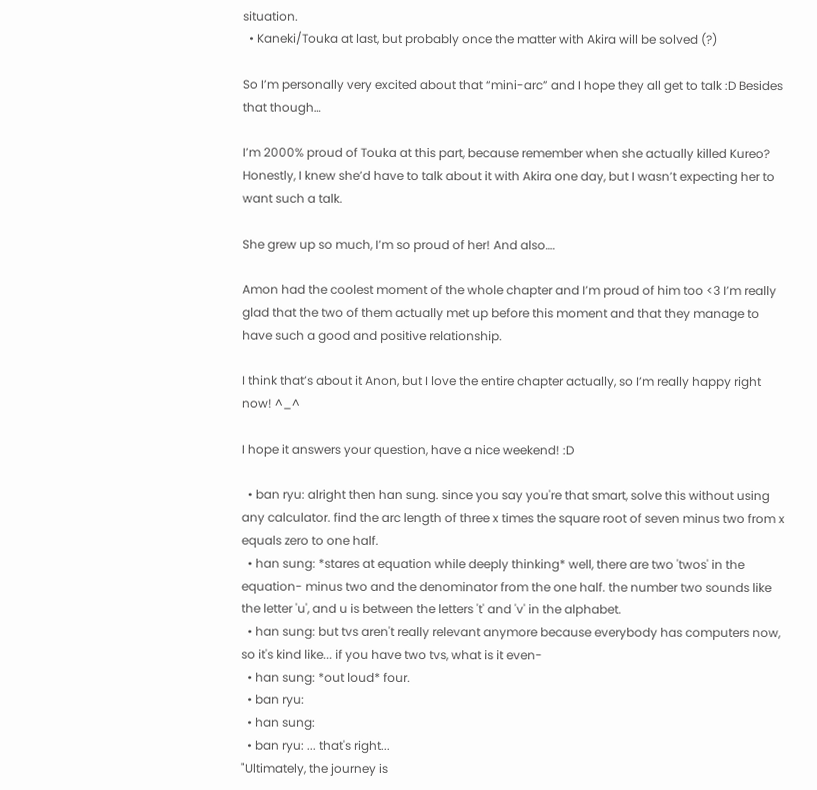situation.
  • Kaneki/Touka at last, but probably once the matter with Akira will be solved (?)

So I’m personally very excited about that “mini-arc” and I hope they all get to talk :D Besides that though…

I’m 2000% proud of Touka at this part, because remember when she actually killed Kureo? Honestly, I knew she’d have to talk about it with Akira one day, but I wasn’t expecting her to want such a talk.

She grew up so much, I’m so proud of her! And also….

Amon had the coolest moment of the whole chapter and I’m proud of him too <3 I’m really glad that the two of them actually met up before this moment and that they manage to have such a good and positive relationship.

I think that’s about it Anon, but I love the entire chapter actually, so I’m really happy right now! ^_^

I hope it answers your question, have a nice weekend! :D

  • ban ryu: alright then han sung. since you say you're that smart, solve this without using any calculator. find the arc length of three x times the square root of seven minus two from x equals zero to one half.
  • han sung: *stares at equation while deeply thinking* well, there are two 'twos' in the equation- minus two and the denominator from the one half. the number two sounds like the letter 'u', and u is between the letters 't' and 'v' in the alphabet.
  • han sung: but tvs aren't really relevant anymore because everybody has computers now, so it's kind like... if you have two tvs, what is it even-
  • han sung: *out loud* four.
  • ban ryu:
  • han sung:
  • ban ryu: ... that's right...
"Ultimately, the journey is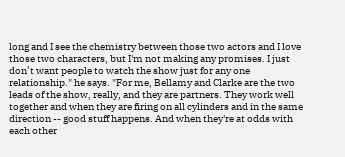long and I see the chemistry between those two actors and I love those two characters, but I'm not making any promises. I just don’t want people to watch the show just for any one relationship." he says. "For me, Bellamy and Clarke are the two leads of the show, really, and they are partners. They work well together and when they are firing on all cylinders and in the same direction -- good stuff happens. And when they're at odds with each other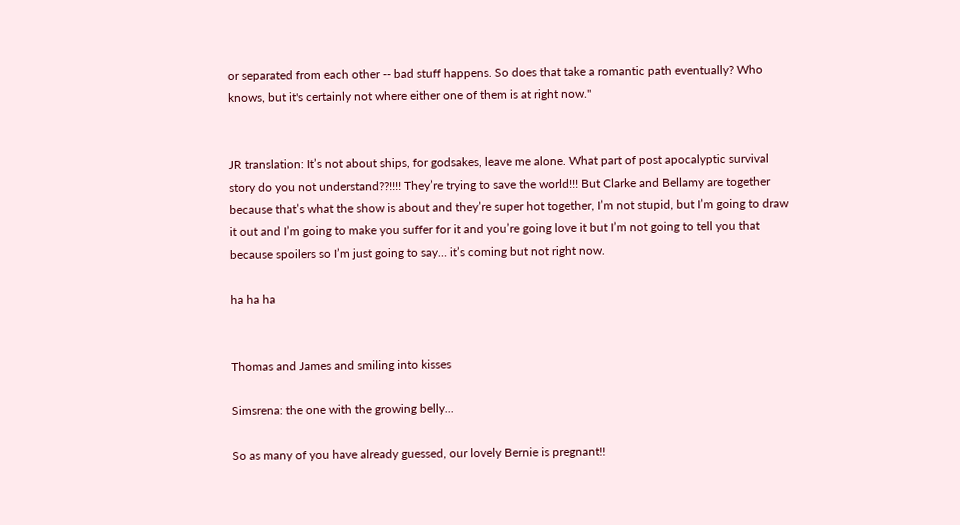or separated from each other -- bad stuff happens. So does that take a romantic path eventually? Who knows, but it's certainly not where either one of them is at right now."


JR translation: It’s not about ships, for godsakes, leave me alone. What part of post apocalyptic survival story do you not understand??!!!! They’re trying to save the world!!! But Clarke and Bellamy are together because that’s what the show is about and they’re super hot together, I’m not stupid, but I’m going to draw it out and I’m going to make you suffer for it and you’re going love it but I’m not going to tell you that because spoilers so I’m just going to say… it’s coming but not right now.

ha ha ha


Thomas and James and smiling into kisses

Simsrena: the one with the growing belly...

So as many of you have already guessed, our lovely Bernie is pregnant!!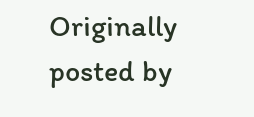Originally posted by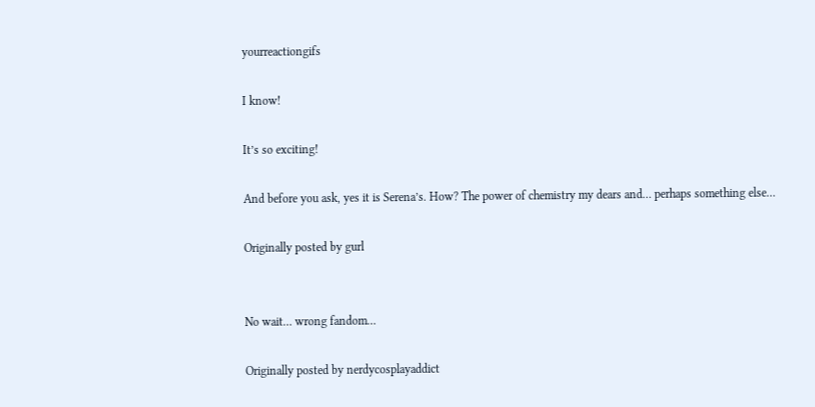yourreactiongifs

I know!

It’s so exciting!

And before you ask, yes it is Serena’s. How? The power of chemistry my dears and… perhaps something else…

Originally posted by gurl


No wait… wrong fandom…

Originally posted by nerdycosplayaddict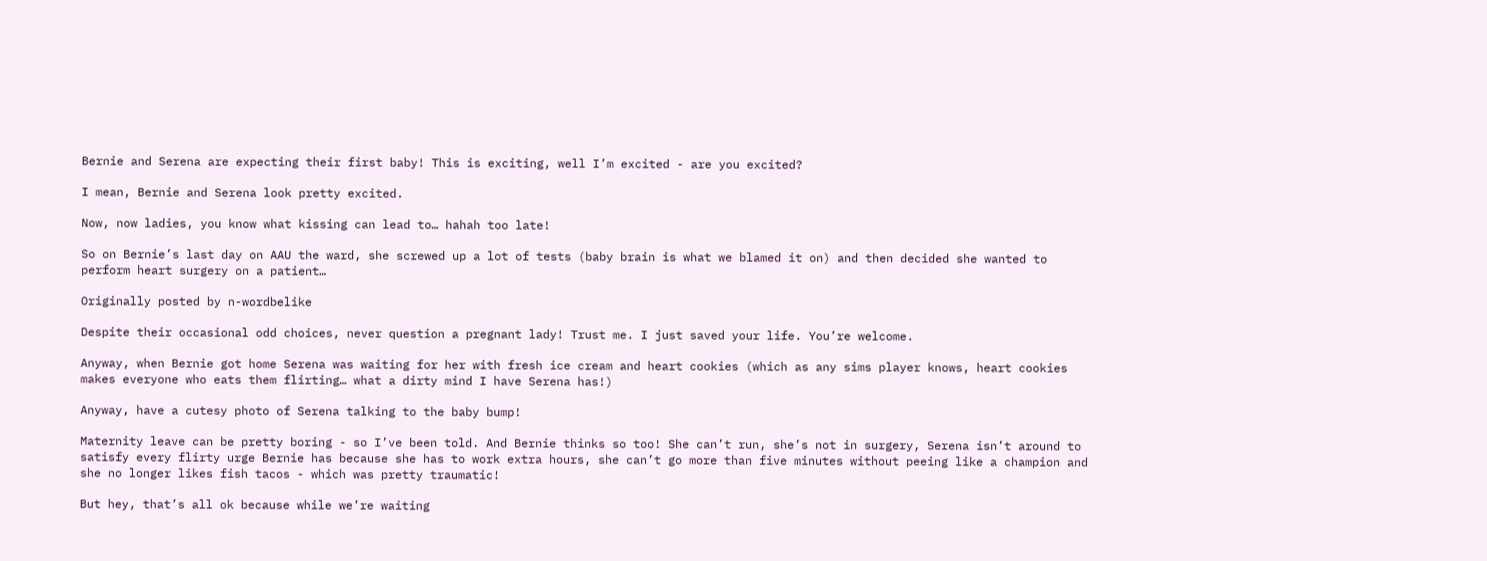Bernie and Serena are expecting their first baby! This is exciting, well I’m excited - are you excited?

I mean, Bernie and Serena look pretty excited.

Now, now ladies, you know what kissing can lead to… hahah too late!

So on Bernie’s last day on AAU the ward, she screwed up a lot of tests (baby brain is what we blamed it on) and then decided she wanted to perform heart surgery on a patient…

Originally posted by n-wordbelike

Despite their occasional odd choices, never question a pregnant lady! Trust me. I just saved your life. You’re welcome.

Anyway, when Bernie got home Serena was waiting for her with fresh ice cream and heart cookies (which as any sims player knows, heart cookies makes everyone who eats them flirting… what a dirty mind I have Serena has!)

Anyway, have a cutesy photo of Serena talking to the baby bump!

Maternity leave can be pretty boring - so I’ve been told. And Bernie thinks so too! She can’t run, she’s not in surgery, Serena isn’t around to satisfy every flirty urge Bernie has because she has to work extra hours, she can’t go more than five minutes without peeing like a champion and she no longer likes fish tacos - which was pretty traumatic!

But hey, that’s all ok because while we’re waiting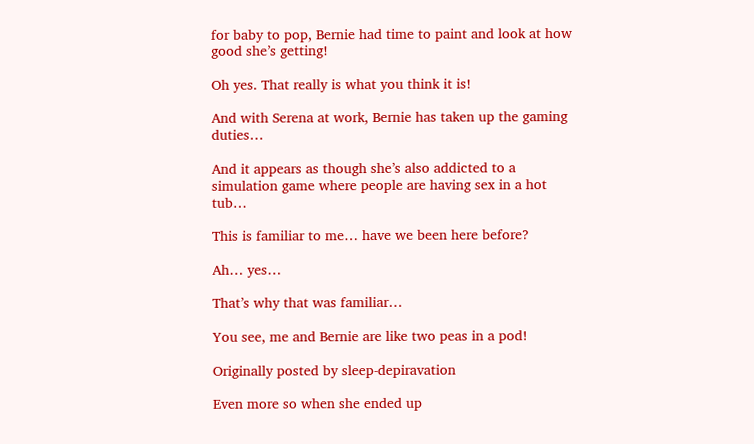for baby to pop, Bernie had time to paint and look at how good she’s getting!

Oh yes. That really is what you think it is!

And with Serena at work, Bernie has taken up the gaming duties…

And it appears as though she’s also addicted to a simulation game where people are having sex in a hot tub…

This is familiar to me… have we been here before?

Ah… yes…

That’s why that was familiar…

You see, me and Bernie are like two peas in a pod!

Originally posted by sleep-depiravation

Even more so when she ended up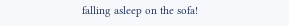falling asleep on the sofa!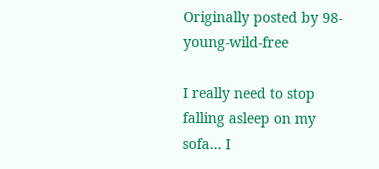Originally posted by 98-young-wild-free

I really need to stop falling asleep on my sofa… I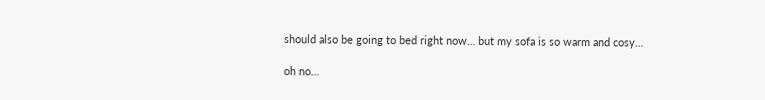should also be going to bed right now… but my sofa is so warm and cosy…

oh no…